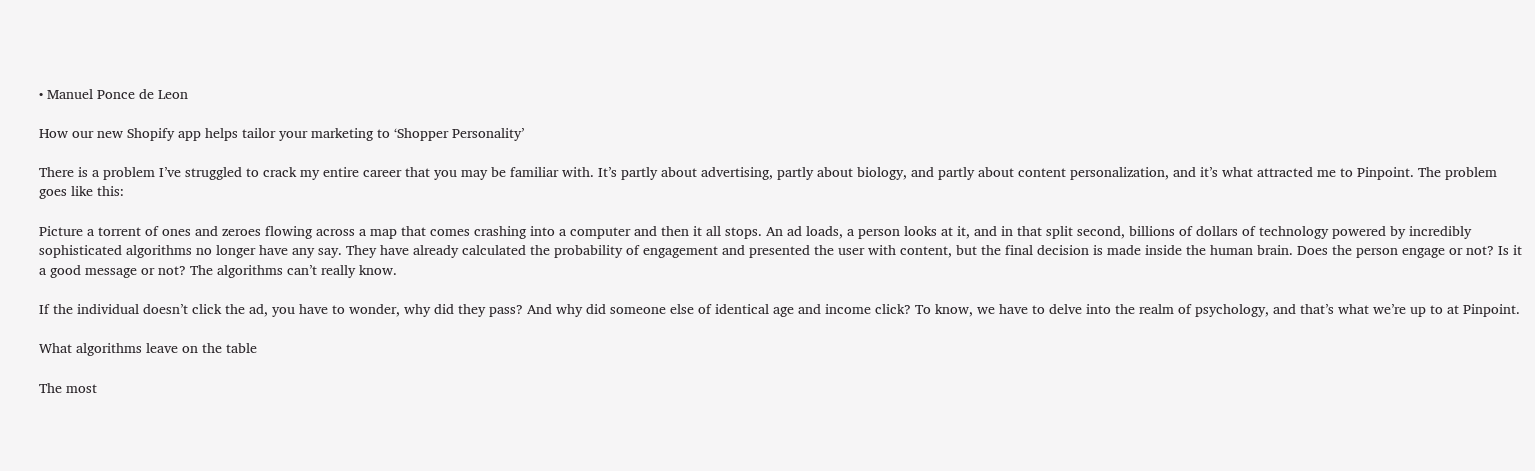• Manuel Ponce de Leon

How our new Shopify app helps tailor your marketing to ‘Shopper Personality’

There is a problem I’ve struggled to crack my entire career that you may be familiar with. It’s partly about advertising, partly about biology, and partly about content personalization, and it’s what attracted me to Pinpoint. The problem goes like this:

Picture a torrent of ones and zeroes flowing across a map that comes crashing into a computer and then it all stops. An ad loads, a person looks at it, and in that split second, billions of dollars of technology powered by incredibly sophisticated algorithms no longer have any say. They have already calculated the probability of engagement and presented the user with content, but the final decision is made inside the human brain. Does the person engage or not? Is it a good message or not? The algorithms can’t really know.

If the individual doesn’t click the ad, you have to wonder, why did they pass? And why did someone else of identical age and income click? To know, we have to delve into the realm of psychology, and that’s what we’re up to at Pinpoint.

What algorithms leave on the table

The most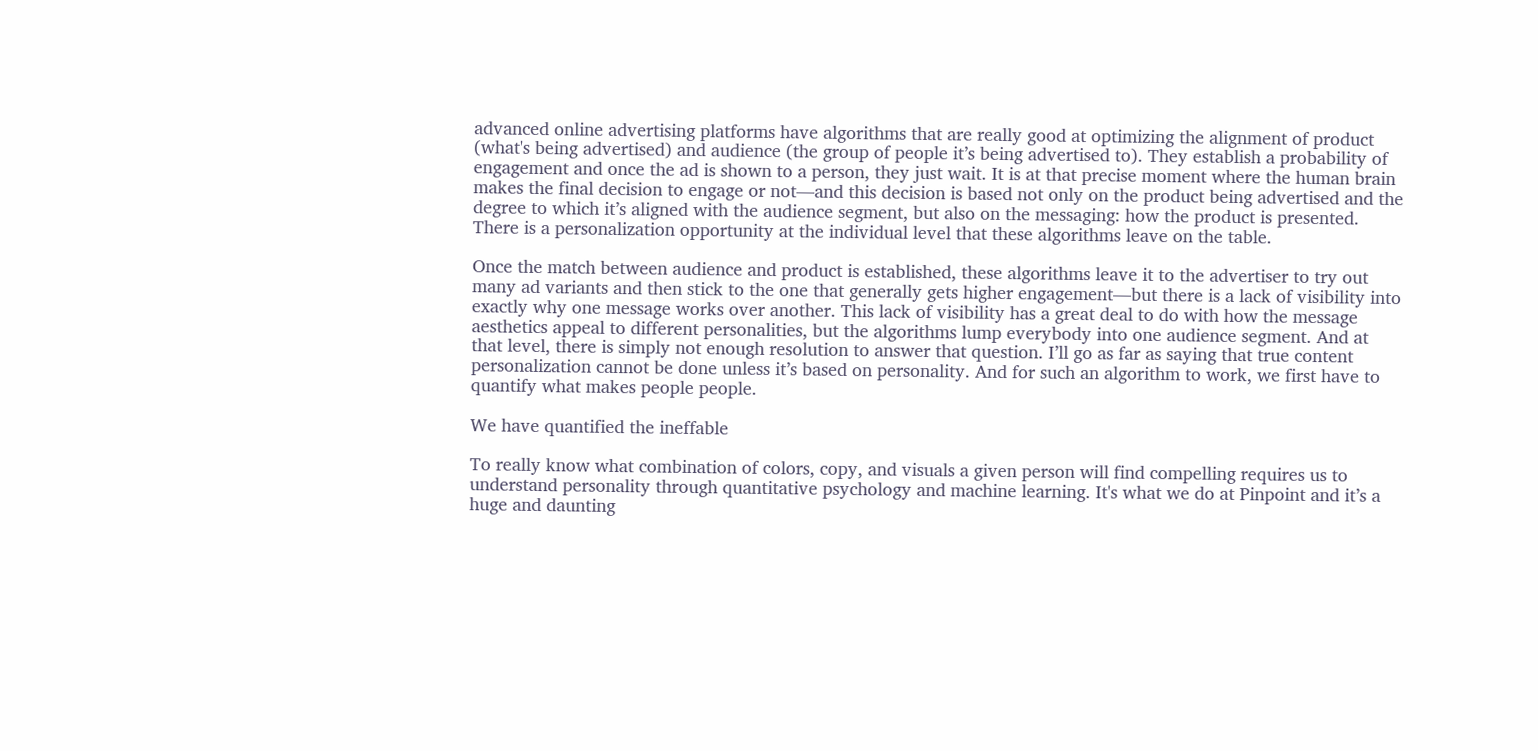advanced online advertising platforms have algorithms that are really good at optimizing the alignment of product (what's being advertised) and audience (the group of people it’s being advertised to). They establish a probability of engagement and once the ad is shown to a person, they just wait. It is at that precise moment where the human brain makes the final decision to engage or not—and this decision is based not only on the product being advertised and the degree to which it’s aligned with the audience segment, but also on the messaging: how the product is presented. There is a personalization opportunity at the individual level that these algorithms leave on the table.

Once the match between audience and product is established, these algorithms leave it to the advertiser to try out many ad variants and then stick to the one that generally gets higher engagement—but there is a lack of visibility into exactly why one message works over another. This lack of visibility has a great deal to do with how the message aesthetics appeal to different personalities, but the algorithms lump everybody into one audience segment. And at that level, there is simply not enough resolution to answer that question. I’ll go as far as saying that true content personalization cannot be done unless it’s based on personality. And for such an algorithm to work, we first have to quantify what makes people people.

We have quantified the ineffable

To really know what combination of colors, copy, and visuals a given person will find compelling requires us to understand personality through quantitative psychology and machine learning. It's what we do at Pinpoint and it’s a huge and daunting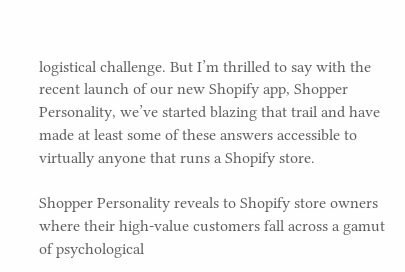logistical challenge. But I’m thrilled to say with the recent launch of our new Shopify app, Shopper Personality, we’ve started blazing that trail and have made at least some of these answers accessible to virtually anyone that runs a Shopify store.

Shopper Personality reveals to Shopify store owners where their high-value customers fall across a gamut of psychological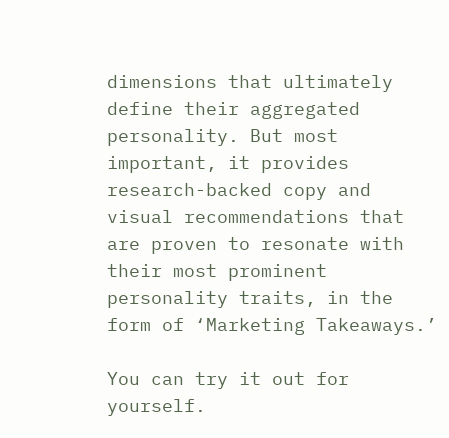dimensions that ultimately define their aggregated personality. But most important, it provides research-backed copy and visual recommendations that are proven to resonate with their most prominent personality traits, in the form of ‘Marketing Takeaways.’

You can try it out for yourself.